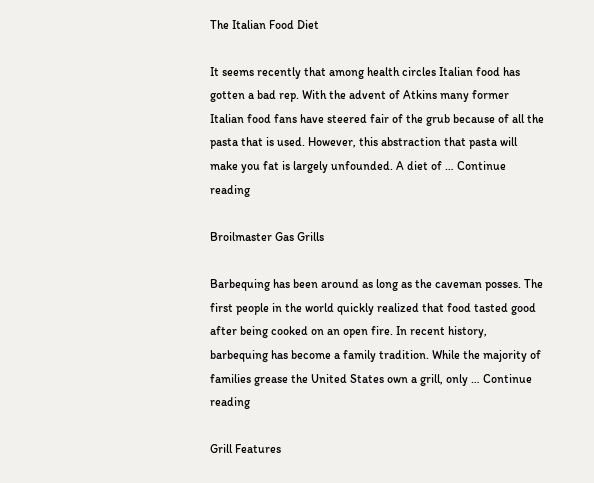The Italian Food Diet

It seems recently that among health circles Italian food has gotten a bad rep. With the advent of Atkins many former Italian food fans have steered fair of the grub because of all the pasta that is used. However, this abstraction that pasta will make you fat is largely unfounded. A diet of … Continue reading

Broilmaster Gas Grills

Barbequing has been around as long as the caveman posses. The first people in the world quickly realized that food tasted good after being cooked on an open fire. In recent history, barbequing has become a family tradition. While the majority of families grease the United States own a grill, only … Continue reading

Grill Features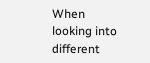When looking into different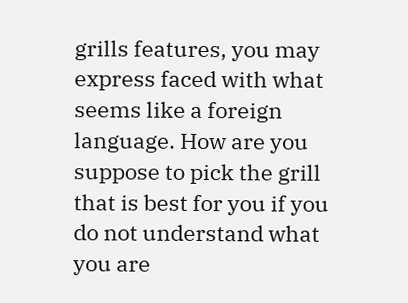grills features, you may express faced with what seems like a foreign language. How are you suppose to pick the grill that is best for you if you do not understand what you are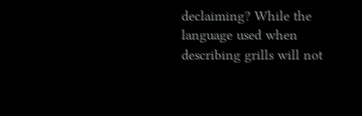declaiming? While the language used when describing grills will not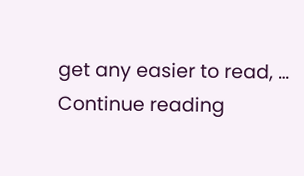get any easier to read, … Continue reading